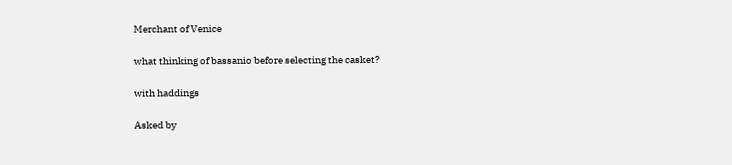Merchant of Venice

what thinking of bassanio before selecting the casket?

with haddings

Asked by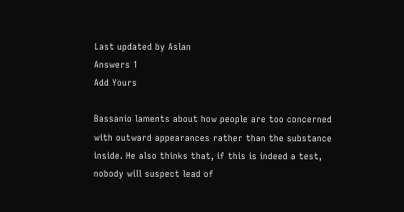Last updated by Aslan
Answers 1
Add Yours

Bassanio laments about how people are too concerned with outward appearances rather than the substance inside. He also thinks that, if this is indeed a test, nobody will suspect lead of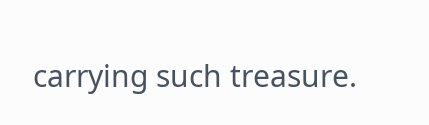carrying such treasure.